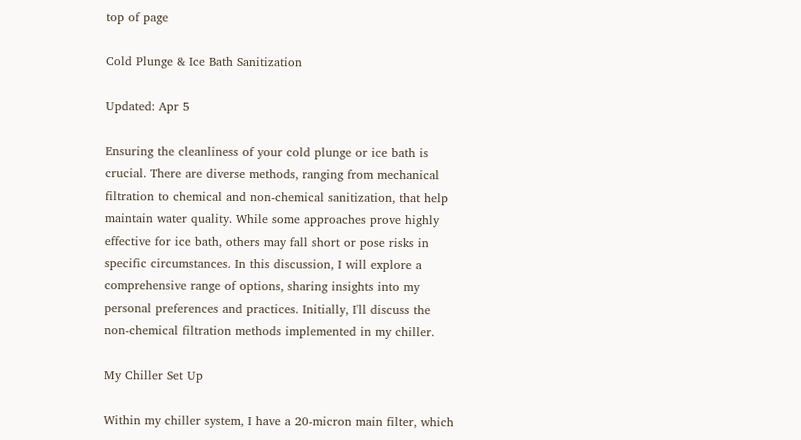top of page

Cold Plunge & Ice Bath Sanitization

Updated: Apr 5

Ensuring the cleanliness of your cold plunge or ice bath is crucial. There are diverse methods, ranging from mechanical filtration to chemical and non-chemical sanitization, that help maintain water quality. While some approaches prove highly effective for ice bath, others may fall short or pose risks in specific circumstances. In this discussion, I will explore a comprehensive range of options, sharing insights into my personal preferences and practices. Initially, I'll discuss the non-chemical filtration methods implemented in my chiller.

My Chiller Set Up

Within my chiller system, I have a 20-micron main filter, which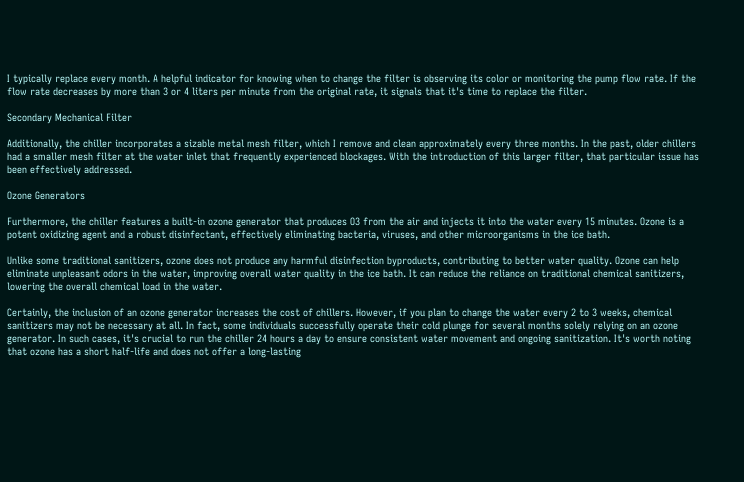I typically replace every month. A helpful indicator for knowing when to change the filter is observing its color or monitoring the pump flow rate. If the flow rate decreases by more than 3 or 4 liters per minute from the original rate, it signals that it's time to replace the filter.

Secondary Mechanical Filter

Additionally, the chiller incorporates a sizable metal mesh filter, which I remove and clean approximately every three months. In the past, older chillers had a smaller mesh filter at the water inlet that frequently experienced blockages. With the introduction of this larger filter, that particular issue has been effectively addressed.

Ozone Generators

Furthermore, the chiller features a built-in ozone generator that produces O3 from the air and injects it into the water every 15 minutes. Ozone is a potent oxidizing agent and a robust disinfectant, effectively eliminating bacteria, viruses, and other microorganisms in the ice bath.

Unlike some traditional sanitizers, ozone does not produce any harmful disinfection byproducts, contributing to better water quality. Ozone can help eliminate unpleasant odors in the water, improving overall water quality in the ice bath. It can reduce the reliance on traditional chemical sanitizers, lowering the overall chemical load in the water.

Certainly, the inclusion of an ozone generator increases the cost of chillers. However, if you plan to change the water every 2 to 3 weeks, chemical sanitizers may not be necessary at all. In fact, some individuals successfully operate their cold plunge for several months solely relying on an ozone generator. In such cases, it's crucial to run the chiller 24 hours a day to ensure consistent water movement and ongoing sanitization. It's worth noting that ozone has a short half-life and does not offer a long-lasting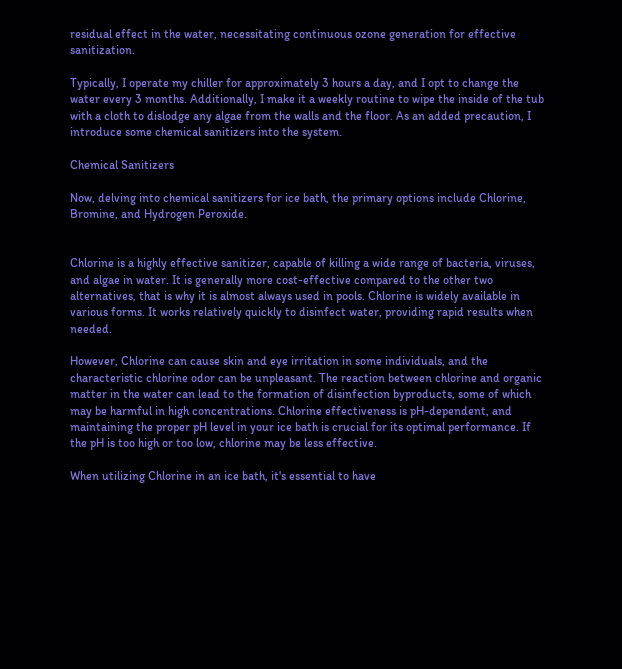residual effect in the water, necessitating continuous ozone generation for effective sanitization.

Typically, I operate my chiller for approximately 3 hours a day, and I opt to change the water every 3 months. Additionally, I make it a weekly routine to wipe the inside of the tub with a cloth to dislodge any algae from the walls and the floor. As an added precaution, I introduce some chemical sanitizers into the system.

Chemical Sanitizers

Now, delving into chemical sanitizers for ice bath, the primary options include Chlorine, Bromine, and Hydrogen Peroxide.


Chlorine is a highly effective sanitizer, capable of killing a wide range of bacteria, viruses, and algae in water. It is generally more cost-effective compared to the other two alternatives, that is why it is almost always used in pools. Chlorine is widely available in various forms. It works relatively quickly to disinfect water, providing rapid results when needed.

However, Chlorine can cause skin and eye irritation in some individuals, and the characteristic chlorine odor can be unpleasant. The reaction between chlorine and organic matter in the water can lead to the formation of disinfection byproducts, some of which may be harmful in high concentrations. Chlorine effectiveness is pH-dependent, and maintaining the proper pH level in your ice bath is crucial for its optimal performance. If the pH is too high or too low, chlorine may be less effective.

When utilizing Chlorine in an ice bath, it's essential to have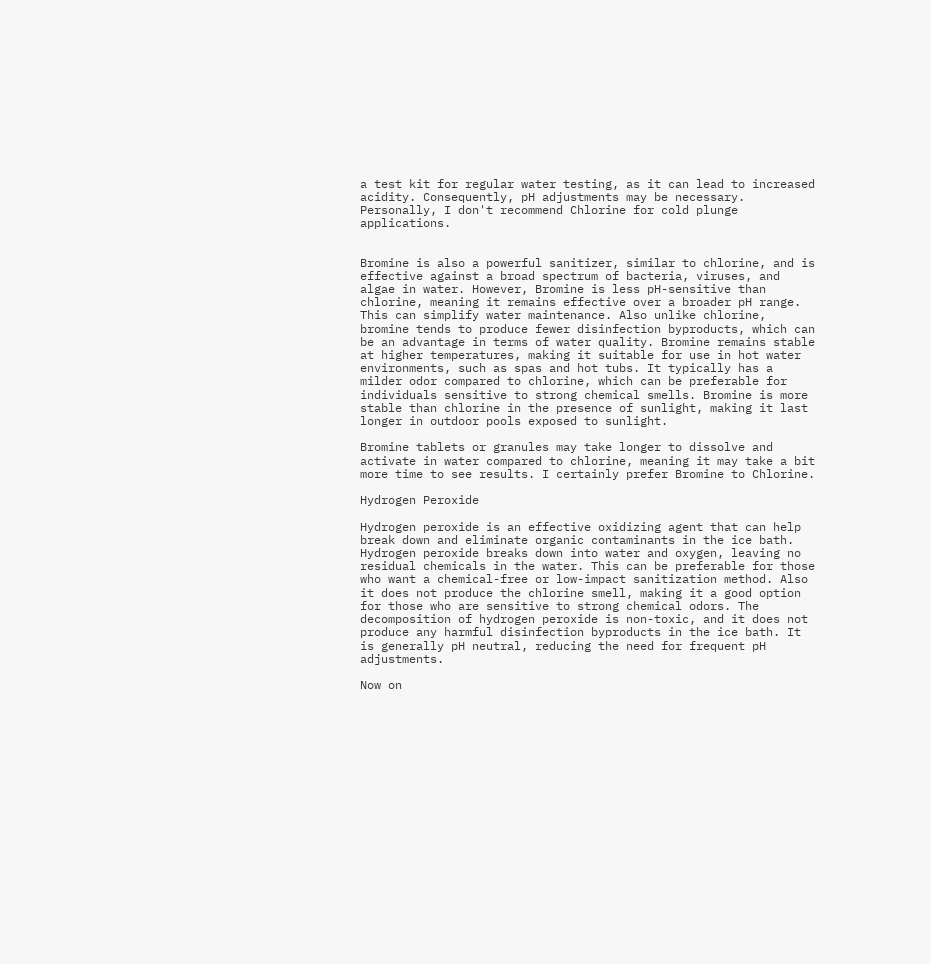a test kit for regular water testing, as it can lead to increased acidity. Consequently, pH adjustments may be necessary. Personally, I don't recommend Chlorine for cold plunge applications.


Bromine is also a powerful sanitizer, similar to chlorine, and is effective against a broad spectrum of bacteria, viruses, and algae in water. However, Bromine is less pH-sensitive than chlorine, meaning it remains effective over a broader pH range. This can simplify water maintenance. Also unlike chlorine, bromine tends to produce fewer disinfection byproducts, which can be an advantage in terms of water quality. Bromine remains stable at higher temperatures, making it suitable for use in hot water environments, such as spas and hot tubs. It typically has a milder odor compared to chlorine, which can be preferable for individuals sensitive to strong chemical smells. Bromine is more stable than chlorine in the presence of sunlight, making it last longer in outdoor pools exposed to sunlight.

Bromine tablets or granules may take longer to dissolve and activate in water compared to chlorine, meaning it may take a bit more time to see results. I certainly prefer Bromine to Chlorine.

Hydrogen Peroxide

Hydrogen peroxide is an effective oxidizing agent that can help break down and eliminate organic contaminants in the ice bath. Hydrogen peroxide breaks down into water and oxygen, leaving no residual chemicals in the water. This can be preferable for those who want a chemical-free or low-impact sanitization method. Also it does not produce the chlorine smell, making it a good option for those who are sensitive to strong chemical odors. The decomposition of hydrogen peroxide is non-toxic, and it does not produce any harmful disinfection byproducts in the ice bath. It is generally pH neutral, reducing the need for frequent pH adjustments.

Now on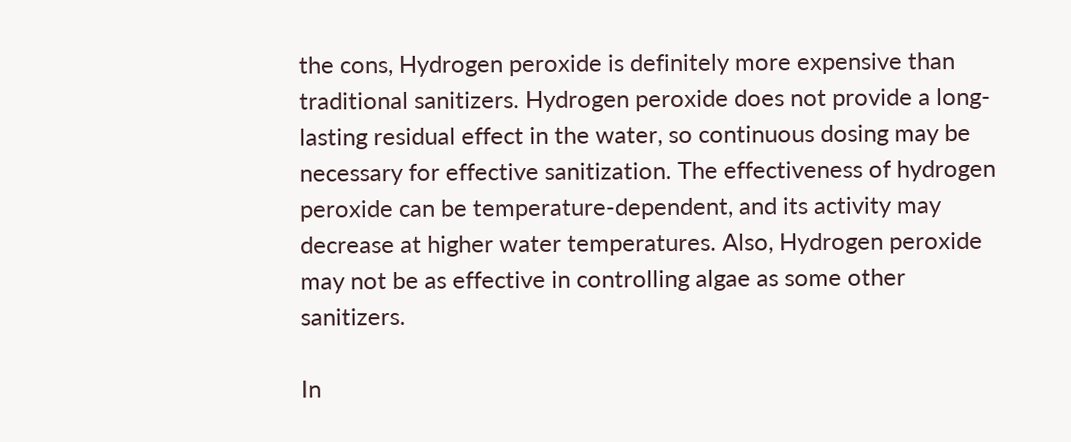the cons, Hydrogen peroxide is definitely more expensive than traditional sanitizers. Hydrogen peroxide does not provide a long-lasting residual effect in the water, so continuous dosing may be necessary for effective sanitization. The effectiveness of hydrogen peroxide can be temperature-dependent, and its activity may decrease at higher water temperatures. Also, Hydrogen peroxide may not be as effective in controlling algae as some other sanitizers.

In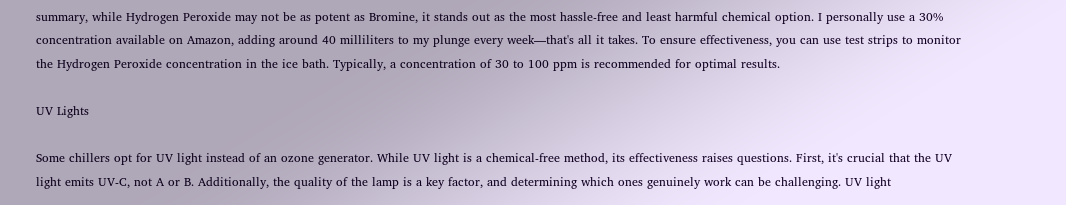summary, while Hydrogen Peroxide may not be as potent as Bromine, it stands out as the most hassle-free and least harmful chemical option. I personally use a 30% concentration available on Amazon, adding around 40 milliliters to my plunge every week—that's all it takes. To ensure effectiveness, you can use test strips to monitor the Hydrogen Peroxide concentration in the ice bath. Typically, a concentration of 30 to 100 ppm is recommended for optimal results.

UV Lights

Some chillers opt for UV light instead of an ozone generator. While UV light is a chemical-free method, its effectiveness raises questions. First, it's crucial that the UV light emits UV-C, not A or B. Additionally, the quality of the lamp is a key factor, and determining which ones genuinely work can be challenging. UV light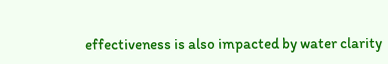effectiveness is also impacted by water clarity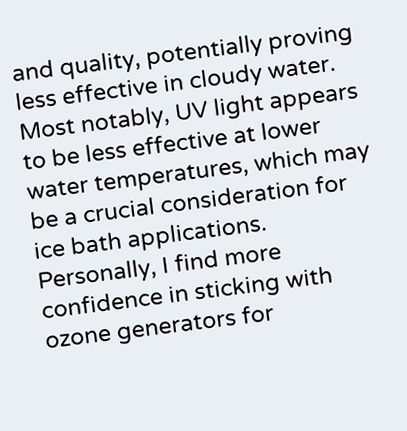and quality, potentially proving less effective in cloudy water. Most notably, UV light appears to be less effective at lower water temperatures, which may be a crucial consideration for ice bath applications. Personally, I find more confidence in sticking with ozone generators for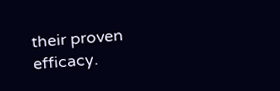their proven efficacy.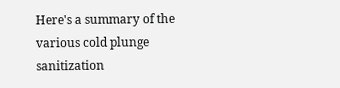Here's a summary of the various cold plunge sanitization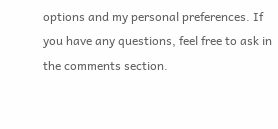options and my personal preferences. If you have any questions, feel free to ask in the comments section.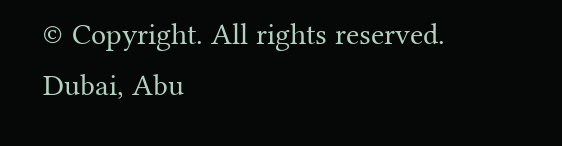© Copyright. All rights reserved. Dubai, Abu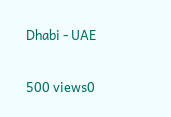Dhabi - UAE

500 views0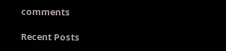comments

Recent Posts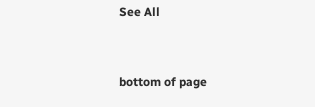See All


bottom of page